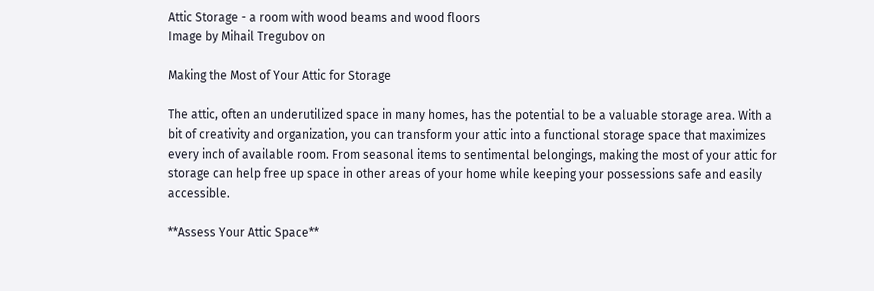Attic Storage - a room with wood beams and wood floors
Image by Mihail Tregubov on

Making the Most of Your Attic for Storage

The attic, often an underutilized space in many homes, has the potential to be a valuable storage area. With a bit of creativity and organization, you can transform your attic into a functional storage space that maximizes every inch of available room. From seasonal items to sentimental belongings, making the most of your attic for storage can help free up space in other areas of your home while keeping your possessions safe and easily accessible.

**Assess Your Attic Space**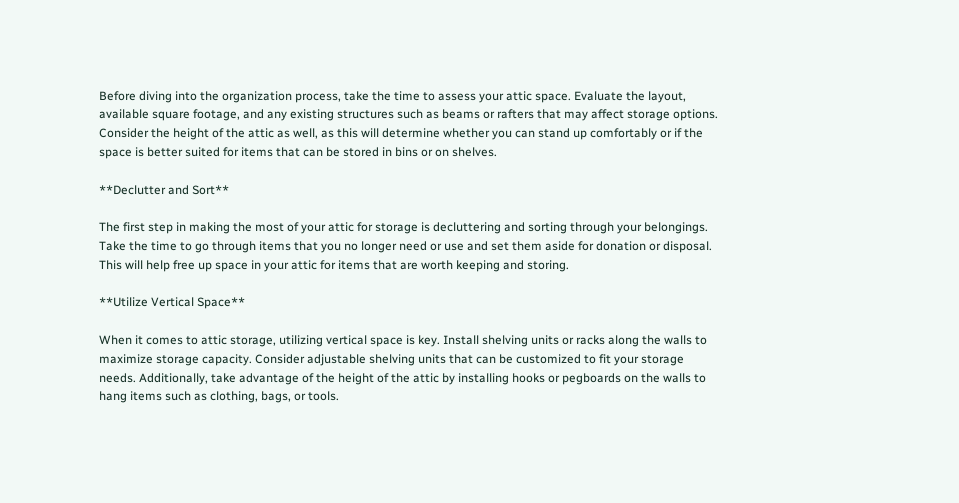Before diving into the organization process, take the time to assess your attic space. Evaluate the layout, available square footage, and any existing structures such as beams or rafters that may affect storage options. Consider the height of the attic as well, as this will determine whether you can stand up comfortably or if the space is better suited for items that can be stored in bins or on shelves.

**Declutter and Sort**

The first step in making the most of your attic for storage is decluttering and sorting through your belongings. Take the time to go through items that you no longer need or use and set them aside for donation or disposal. This will help free up space in your attic for items that are worth keeping and storing.

**Utilize Vertical Space**

When it comes to attic storage, utilizing vertical space is key. Install shelving units or racks along the walls to maximize storage capacity. Consider adjustable shelving units that can be customized to fit your storage needs. Additionally, take advantage of the height of the attic by installing hooks or pegboards on the walls to hang items such as clothing, bags, or tools.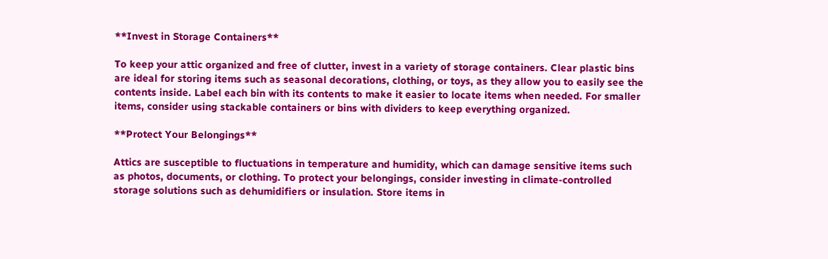**Invest in Storage Containers**

To keep your attic organized and free of clutter, invest in a variety of storage containers. Clear plastic bins are ideal for storing items such as seasonal decorations, clothing, or toys, as they allow you to easily see the contents inside. Label each bin with its contents to make it easier to locate items when needed. For smaller items, consider using stackable containers or bins with dividers to keep everything organized.

**Protect Your Belongings**

Attics are susceptible to fluctuations in temperature and humidity, which can damage sensitive items such as photos, documents, or clothing. To protect your belongings, consider investing in climate-controlled storage solutions such as dehumidifiers or insulation. Store items in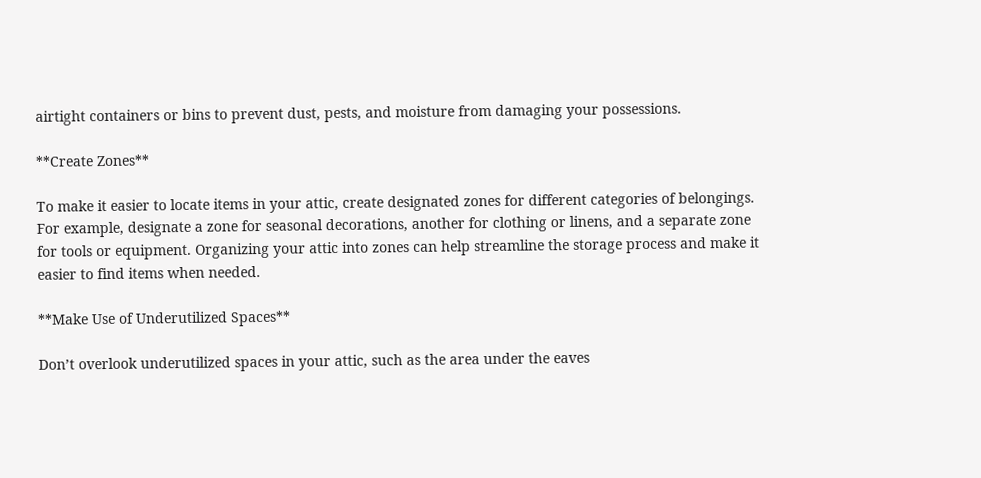airtight containers or bins to prevent dust, pests, and moisture from damaging your possessions.

**Create Zones**

To make it easier to locate items in your attic, create designated zones for different categories of belongings. For example, designate a zone for seasonal decorations, another for clothing or linens, and a separate zone for tools or equipment. Organizing your attic into zones can help streamline the storage process and make it easier to find items when needed.

**Make Use of Underutilized Spaces**

Don’t overlook underutilized spaces in your attic, such as the area under the eaves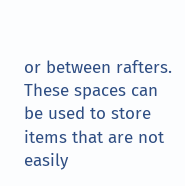or between rafters. These spaces can be used to store items that are not easily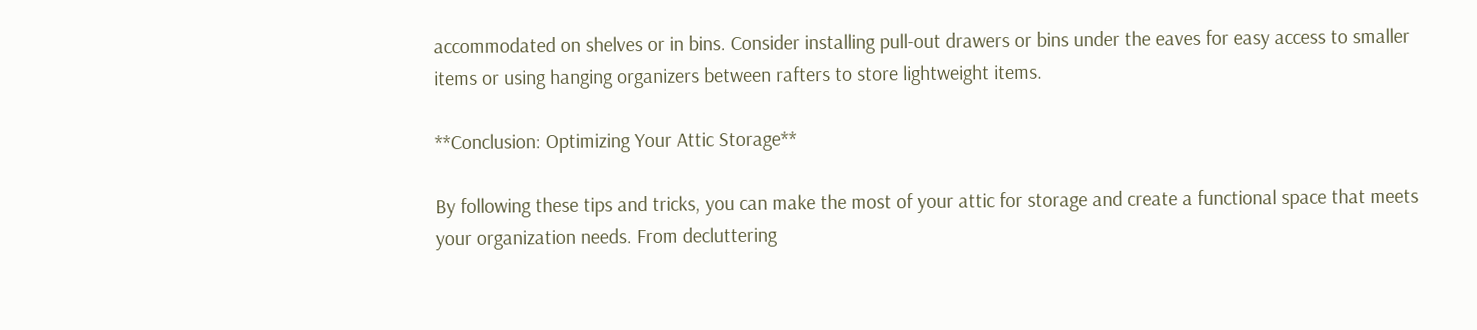accommodated on shelves or in bins. Consider installing pull-out drawers or bins under the eaves for easy access to smaller items or using hanging organizers between rafters to store lightweight items.

**Conclusion: Optimizing Your Attic Storage**

By following these tips and tricks, you can make the most of your attic for storage and create a functional space that meets your organization needs. From decluttering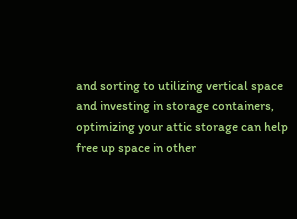and sorting to utilizing vertical space and investing in storage containers, optimizing your attic storage can help free up space in other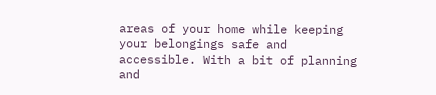areas of your home while keeping your belongings safe and accessible. With a bit of planning and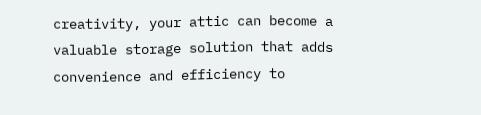creativity, your attic can become a valuable storage solution that adds convenience and efficiency to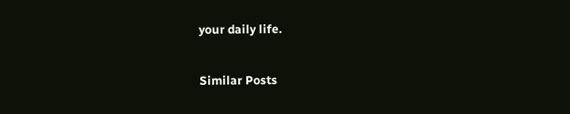your daily life.

Similar Posts